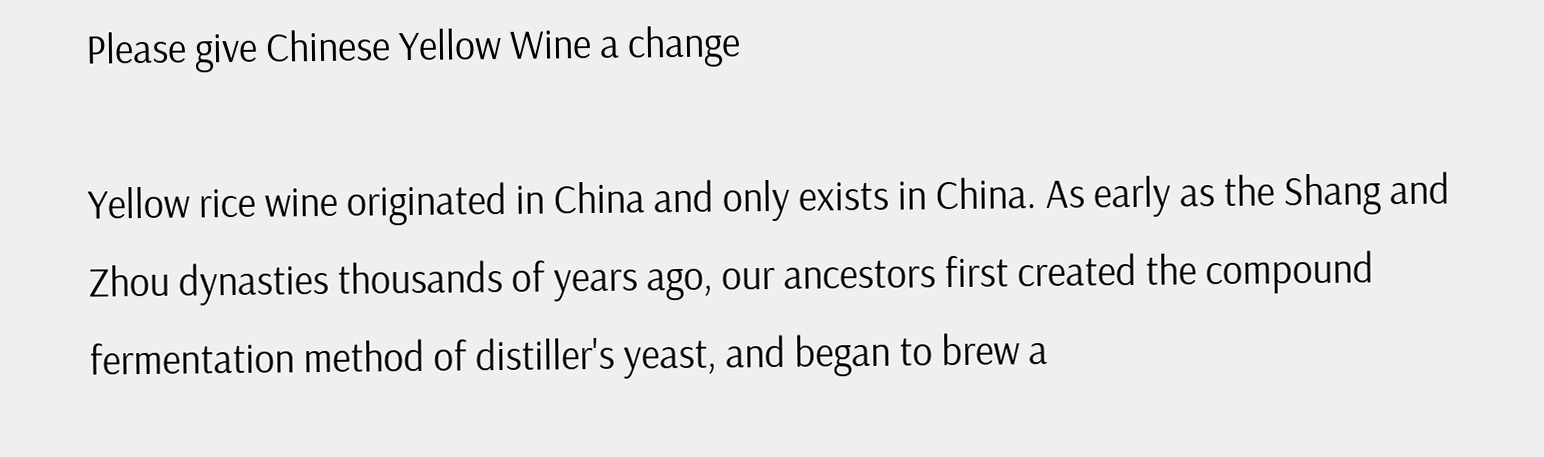Please give Chinese Yellow Wine a change

Yellow rice wine originated in China and only exists in China. As early as the Shang and Zhou dynasties thousands of years ago, our ancestors first created the compound fermentation method of distiller's yeast, and began to brew a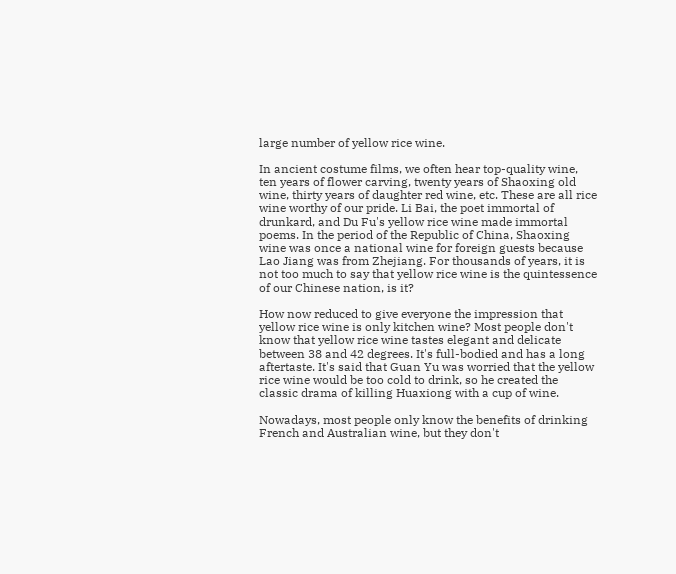large number of yellow rice wine.

In ancient costume films, we often hear top-quality wine, ten years of flower carving, twenty years of Shaoxing old wine, thirty years of daughter red wine, etc. These are all rice wine worthy of our pride. Li Bai, the poet immortal of drunkard, and Du Fu's yellow rice wine made immortal poems. In the period of the Republic of China, Shaoxing wine was once a national wine for foreign guests because Lao Jiang was from Zhejiang. For thousands of years, it is not too much to say that yellow rice wine is the quintessence of our Chinese nation, is it?

How now reduced to give everyone the impression that yellow rice wine is only kitchen wine? Most people don't know that yellow rice wine tastes elegant and delicate between 38 and 42 degrees. It's full-bodied and has a long aftertaste. It's said that Guan Yu was worried that the yellow rice wine would be too cold to drink, so he created the classic drama of killing Huaxiong with a cup of wine.

Nowadays, most people only know the benefits of drinking French and Australian wine, but they don't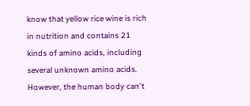know that yellow rice wine is rich in nutrition and contains 21 kinds of amino acids, including several unknown amino acids. However, the human body can't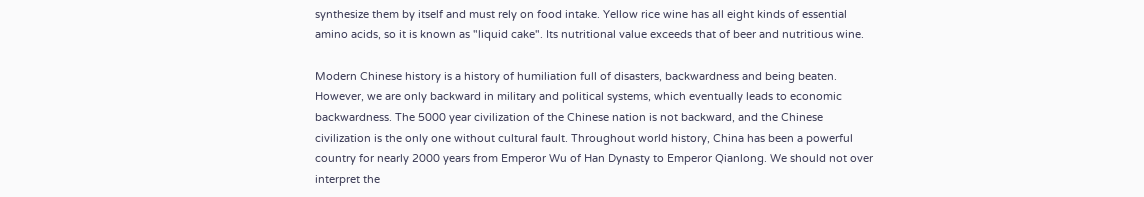synthesize them by itself and must rely on food intake. Yellow rice wine has all eight kinds of essential amino acids, so it is known as "liquid cake". Its nutritional value exceeds that of beer and nutritious wine.

Modern Chinese history is a history of humiliation full of disasters, backwardness and being beaten. However, we are only backward in military and political systems, which eventually leads to economic backwardness. The 5000 year civilization of the Chinese nation is not backward, and the Chinese civilization is the only one without cultural fault. Throughout world history, China has been a powerful country for nearly 2000 years from Emperor Wu of Han Dynasty to Emperor Qianlong. We should not over interpret the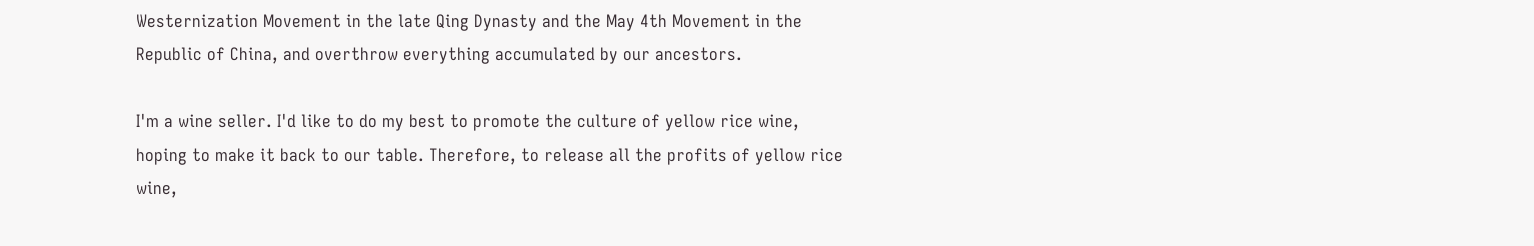Westernization Movement in the late Qing Dynasty and the May 4th Movement in the Republic of China, and overthrow everything accumulated by our ancestors.

I'm a wine seller. I'd like to do my best to promote the culture of yellow rice wine, hoping to make it back to our table. Therefore, to release all the profits of yellow rice wine,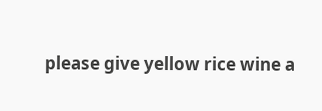please give yellow rice wine a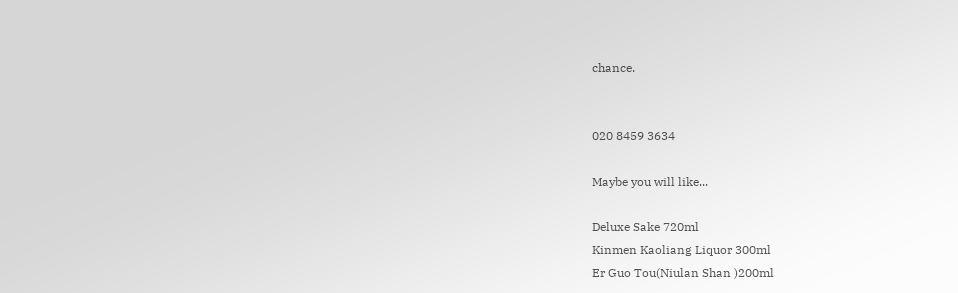chance.


020 8459 3634

Maybe you will like...

Deluxe Sake 720ml
Kinmen Kaoliang Liquor 300ml
Er Guo Tou(Niulan Shan )200ml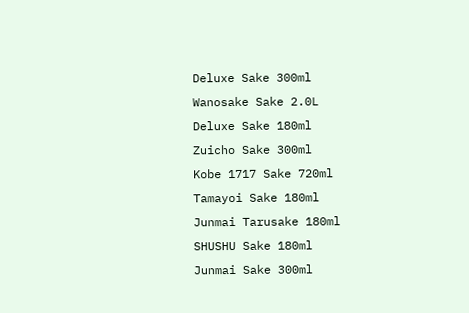Deluxe Sake 300ml
Wanosake Sake 2.0L
Deluxe Sake 180ml
Zuicho Sake 300ml
Kobe 1717 Sake 720ml
Tamayoi Sake 180ml
Junmai Tarusake 180ml
SHUSHU Sake 180ml
Junmai Sake 300ml